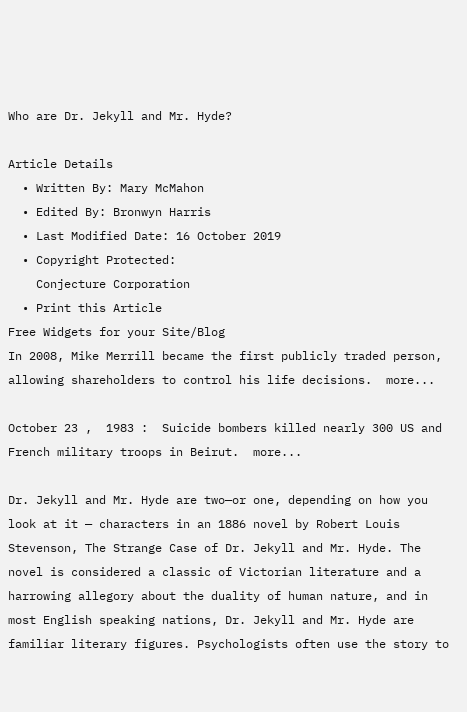Who are Dr. Jekyll and Mr. Hyde?

Article Details
  • Written By: Mary McMahon
  • Edited By: Bronwyn Harris
  • Last Modified Date: 16 October 2019
  • Copyright Protected:
    Conjecture Corporation
  • Print this Article
Free Widgets for your Site/Blog
In 2008, Mike Merrill became the first publicly traded person, allowing shareholders to control his life decisions.  more...

October 23 ,  1983 :  Suicide bombers killed nearly 300 US and French military troops in Beirut.  more...

Dr. Jekyll and Mr. Hyde are two—or one, depending on how you look at it — characters in an 1886 novel by Robert Louis Stevenson, The Strange Case of Dr. Jekyll and Mr. Hyde. The novel is considered a classic of Victorian literature and a harrowing allegory about the duality of human nature, and in most English speaking nations, Dr. Jekyll and Mr. Hyde are familiar literary figures. Psychologists often use the story to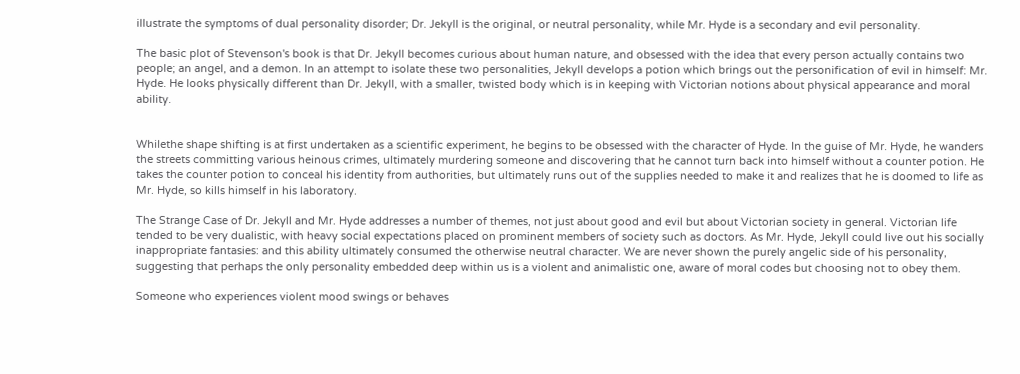illustrate the symptoms of dual personality disorder; Dr. Jekyll is the original, or neutral personality, while Mr. Hyde is a secondary and evil personality.

The basic plot of Stevenson's book is that Dr. Jekyll becomes curious about human nature, and obsessed with the idea that every person actually contains two people; an angel, and a demon. In an attempt to isolate these two personalities, Jekyll develops a potion which brings out the personification of evil in himself: Mr. Hyde. He looks physically different than Dr. Jekyll, with a smaller, twisted body which is in keeping with Victorian notions about physical appearance and moral ability.


Whilethe shape shifting is at first undertaken as a scientific experiment, he begins to be obsessed with the character of Hyde. In the guise of Mr. Hyde, he wanders the streets committing various heinous crimes, ultimately murdering someone and discovering that he cannot turn back into himself without a counter potion. He takes the counter potion to conceal his identity from authorities, but ultimately runs out of the supplies needed to make it and realizes that he is doomed to life as Mr. Hyde, so kills himself in his laboratory.

The Strange Case of Dr. Jekyll and Mr. Hyde addresses a number of themes, not just about good and evil but about Victorian society in general. Victorian life tended to be very dualistic, with heavy social expectations placed on prominent members of society such as doctors. As Mr. Hyde, Jekyll could live out his socially inappropriate fantasies: and this ability ultimately consumed the otherwise neutral character. We are never shown the purely angelic side of his personality, suggesting that perhaps the only personality embedded deep within us is a violent and animalistic one, aware of moral codes but choosing not to obey them.

Someone who experiences violent mood swings or behaves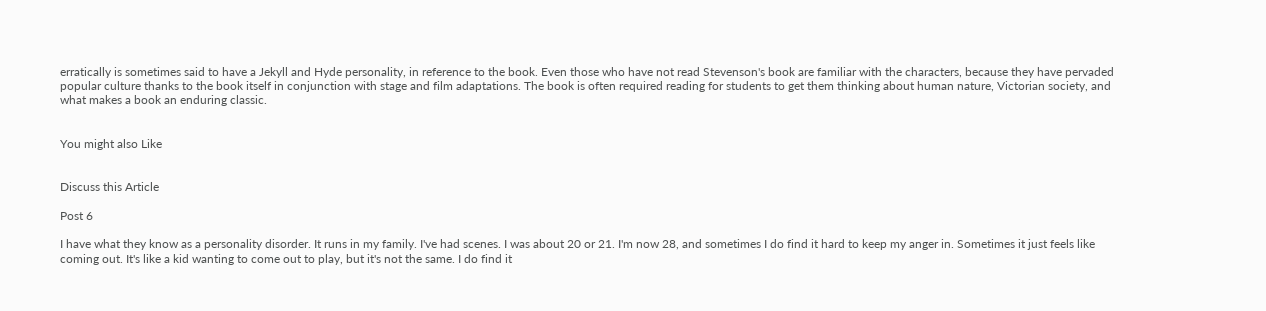erratically is sometimes said to have a Jekyll and Hyde personality, in reference to the book. Even those who have not read Stevenson's book are familiar with the characters, because they have pervaded popular culture thanks to the book itself in conjunction with stage and film adaptations. The book is often required reading for students to get them thinking about human nature, Victorian society, and what makes a book an enduring classic.


You might also Like


Discuss this Article

Post 6

I have what they know as a personality disorder. It runs in my family. I've had scenes. I was about 20 or 21. I'm now 28, and sometimes I do find it hard to keep my anger in. Sometimes it just feels like coming out. It's like a kid wanting to come out to play, but it's not the same. I do find it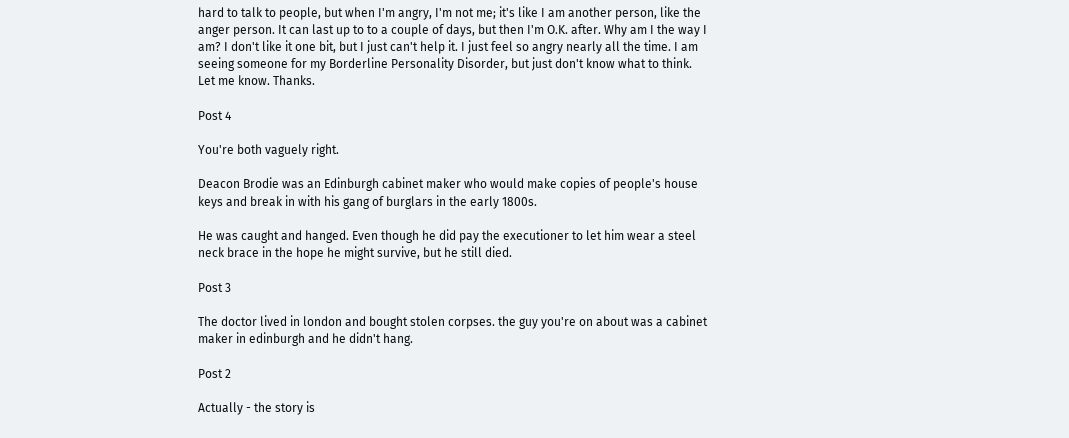hard to talk to people, but when I'm angry, I'm not me; it's like I am another person, like the anger person. It can last up to to a couple of days, but then I'm O.K. after. Why am I the way I am? I don't like it one bit, but I just can't help it. I just feel so angry nearly all the time. I am seeing someone for my Borderline Personality Disorder, but just don't know what to think. Let me know. Thanks.

Post 4

You're both vaguely right.

Deacon Brodie was an Edinburgh cabinet maker who would make copies of people's house keys and break in with his gang of burglars in the early 1800s.

He was caught and hanged. Even though he did pay the executioner to let him wear a steel neck brace in the hope he might survive, but he still died.

Post 3

The doctor lived in london and bought stolen corpses. the guy you're on about was a cabinet maker in edinburgh and he didn't hang.

Post 2

Actually - the story is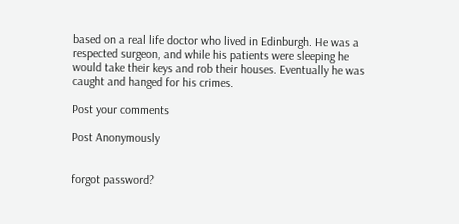based on a real life doctor who lived in Edinburgh. He was a respected surgeon, and while his patients were sleeping he would take their keys and rob their houses. Eventually he was caught and hanged for his crimes.

Post your comments

Post Anonymously


forgot password?